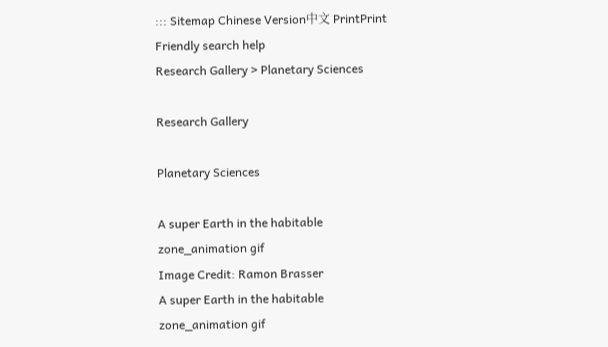::: Sitemap Chinese Version中文 PrintPrint Friendly search help
Research Gallery > Planetary Sciences

Research Gallery

Planetary Sciences

A super Earth in the habitable zone_animation gif
Image Credit: Ramon Brasser
A super Earth in the habitable zone_animation gif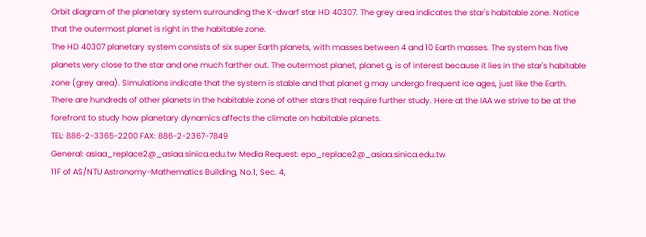Orbit diagram of the planetary system surrounding the K-dwarf star HD 40307. The grey area indicates the star's habitable zone. Notice that the outermost planet is right in the habitable zone.
The HD 40307 planetary system consists of six super Earth planets, with masses between 4 and 10 Earth masses. The system has five planets very close to the star and one much farther out. The outermost planet, planet g, is of interest because it lies in the star's habitable zone (grey area). Simulations indicate that the system is stable and that planet g may undergo frequent ice ages, just like the Earth. There are hundreds of other planets in the habitable zone of other stars that require further study. Here at the IAA we strive to be at the forefront to study how planetary dynamics affects the climate on habitable planets.
TEL: 886-2-3365-2200 FAX: 886-2-2367-7849
General: asiaa_replace2@_asiaa.sinica.edu.tw Media Request: epo_replace2@_asiaa.sinica.edu.tw
11F of AS/NTU Astronomy-Mathematics Building, No.1, Sec. 4,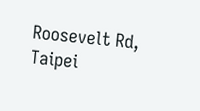Roosevelt Rd, Taipei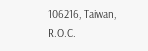106216, Taiwan, R.O.C.